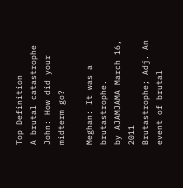Top Definition
A brutal catastrophe
John: How did your midterm go?

Meghan: It was a brutastrophe.
by AJAMJAMA March 16, 2011
Brutastrophe; Adj. An event of brutal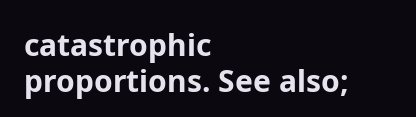catastrophic proportions. See also;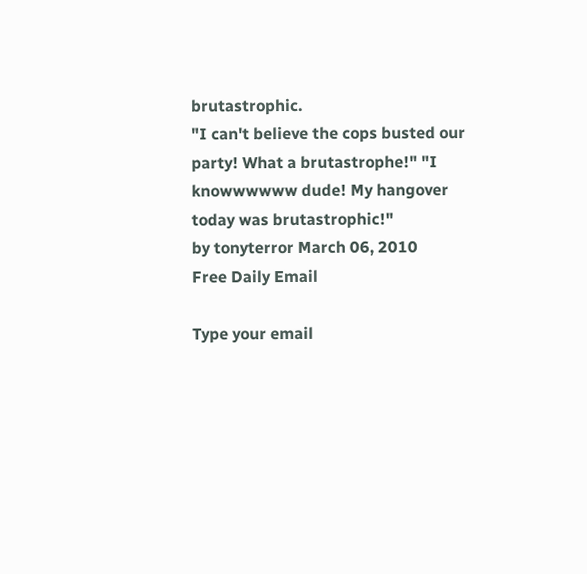brutastrophic.
"I can't believe the cops busted our party! What a brutastrophe!" "I knowwwwww dude! My hangover today was brutastrophic!"
by tonyterror March 06, 2010
Free Daily Email

Type your email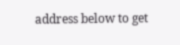address below to get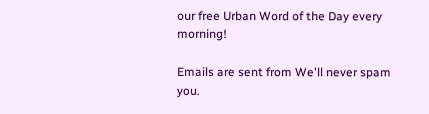our free Urban Word of the Day every morning!

Emails are sent from We'll never spam you.